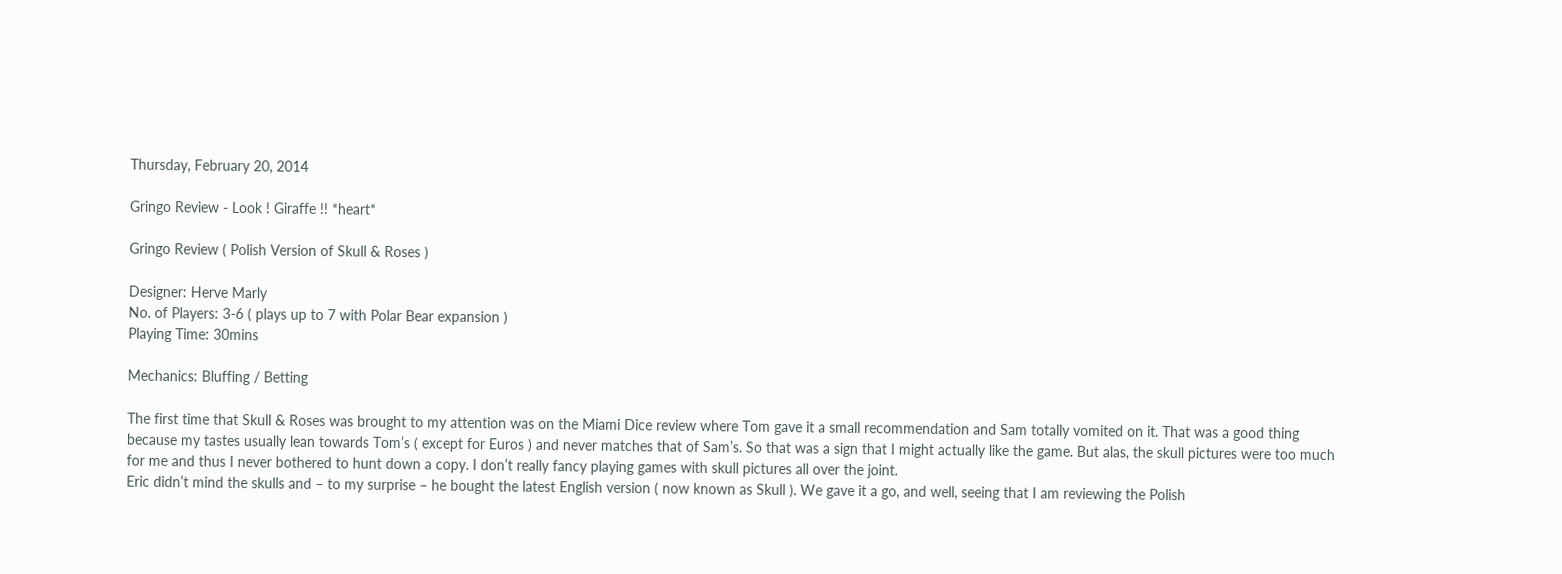Thursday, February 20, 2014

Gringo Review - Look ! Giraffe !! *heart*

Gringo Review ( Polish Version of Skull & Roses )

Designer: Herve Marly
No. of Players: 3-6 ( plays up to 7 with Polar Bear expansion )
Playing Time: 30mins

Mechanics: Bluffing / Betting

The first time that Skull & Roses was brought to my attention was on the Miami Dice review where Tom gave it a small recommendation and Sam totally vomited on it. That was a good thing because my tastes usually lean towards Tom’s ( except for Euros ) and never matches that of Sam’s. So that was a sign that I might actually like the game. But alas, the skull pictures were too much for me and thus I never bothered to hunt down a copy. I don’t really fancy playing games with skull pictures all over the joint.
Eric didn’t mind the skulls and – to my surprise – he bought the latest English version ( now known as Skull ). We gave it a go, and well, seeing that I am reviewing the Polish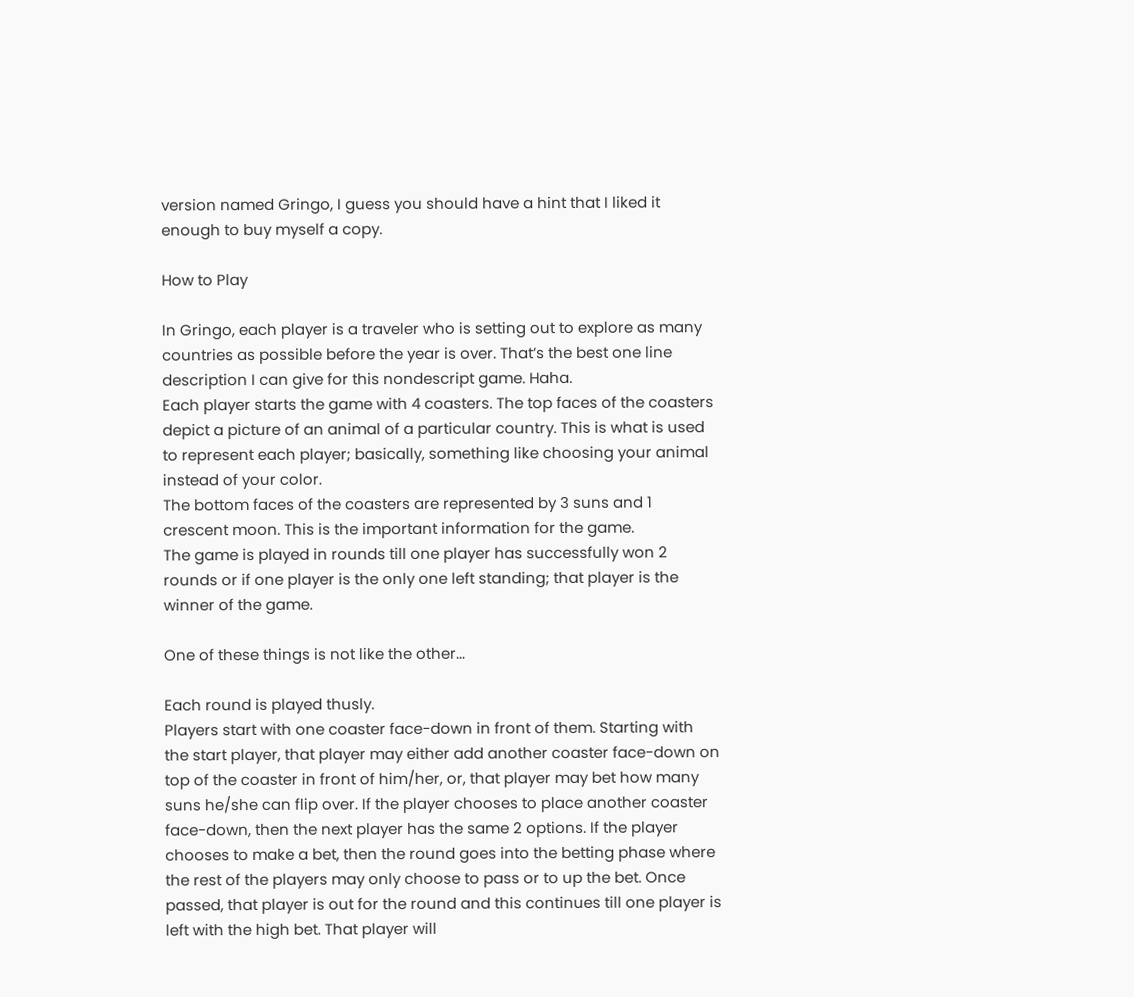version named Gringo, I guess you should have a hint that I liked it enough to buy myself a copy.

How to Play

In Gringo, each player is a traveler who is setting out to explore as many countries as possible before the year is over. That’s the best one line description I can give for this nondescript game. Haha.
Each player starts the game with 4 coasters. The top faces of the coasters depict a picture of an animal of a particular country. This is what is used to represent each player; basically, something like choosing your animal instead of your color.
The bottom faces of the coasters are represented by 3 suns and 1 crescent moon. This is the important information for the game.
The game is played in rounds till one player has successfully won 2 rounds or if one player is the only one left standing; that player is the winner of the game.

One of these things is not like the other...

Each round is played thusly.
Players start with one coaster face-down in front of them. Starting with the start player, that player may either add another coaster face-down on top of the coaster in front of him/her, or, that player may bet how many suns he/she can flip over. If the player chooses to place another coaster face-down, then the next player has the same 2 options. If the player chooses to make a bet, then the round goes into the betting phase where the rest of the players may only choose to pass or to up the bet. Once passed, that player is out for the round and this continues till one player is left with the high bet. That player will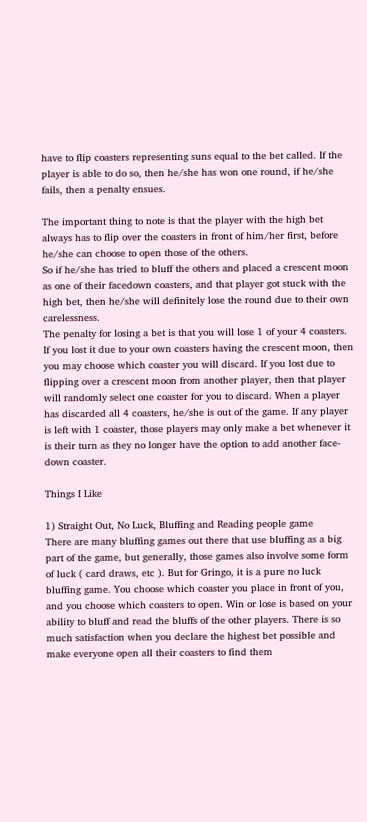have to flip coasters representing suns equal to the bet called. If the player is able to do so, then he/she has won one round, if he/she fails, then a penalty ensues.

The important thing to note is that the player with the high bet always has to flip over the coasters in front of him/her first, before he/she can choose to open those of the others.
So if he/she has tried to bluff the others and placed a crescent moon as one of their facedown coasters, and that player got stuck with the high bet, then he/she will definitely lose the round due to their own carelessness.
The penalty for losing a bet is that you will lose 1 of your 4 coasters. If you lost it due to your own coasters having the crescent moon, then you may choose which coaster you will discard. If you lost due to flipping over a crescent moon from another player, then that player will randomly select one coaster for you to discard. When a player has discarded all 4 coasters, he/she is out of the game. If any player is left with 1 coaster, those players may only make a bet whenever it is their turn as they no longer have the option to add another face-down coaster.

Things I Like

1) Straight Out, No Luck, Bluffing and Reading people game
There are many bluffing games out there that use bluffing as a big part of the game, but generally, those games also involve some form of luck ( card draws, etc ). But for Gringo, it is a pure no luck bluffing game. You choose which coaster you place in front of you, and you choose which coasters to open. Win or lose is based on your ability to bluff and read the bluffs of the other players. There is so much satisfaction when you declare the highest bet possible and make everyone open all their coasters to find them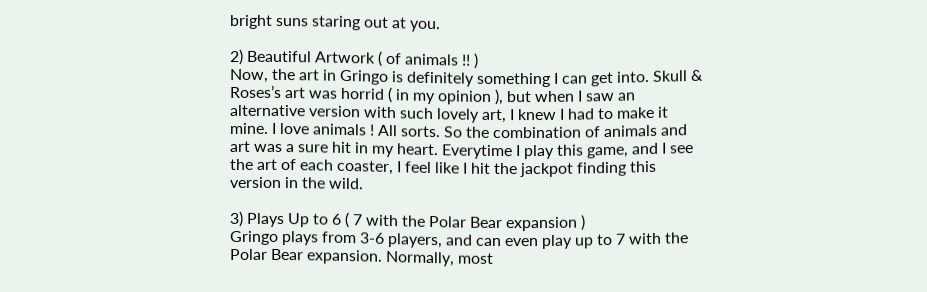bright suns staring out at you.

2) Beautiful Artwork ( of animals !! )
Now, the art in Gringo is definitely something I can get into. Skull & Roses’s art was horrid ( in my opinion ), but when I saw an alternative version with such lovely art, I knew I had to make it mine. I love animals ! All sorts. So the combination of animals and art was a sure hit in my heart. Everytime I play this game, and I see the art of each coaster, I feel like I hit the jackpot finding this version in the wild.

3) Plays Up to 6 ( 7 with the Polar Bear expansion )
Gringo plays from 3-6 players, and can even play up to 7 with the Polar Bear expansion. Normally, most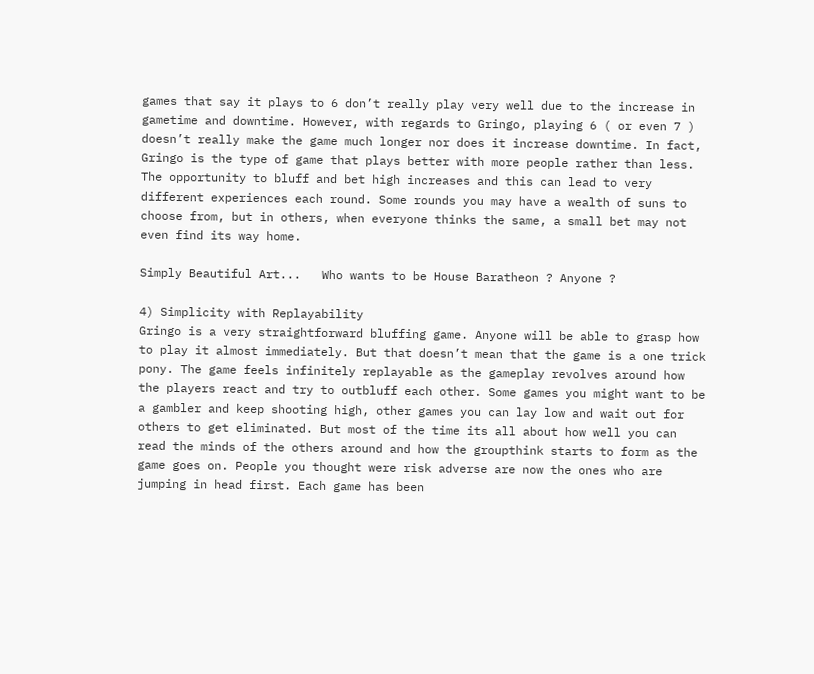games that say it plays to 6 don’t really play very well due to the increase in gametime and downtime. However, with regards to Gringo, playing 6 ( or even 7 ) doesn’t really make the game much longer nor does it increase downtime. In fact, Gringo is the type of game that plays better with more people rather than less. The opportunity to bluff and bet high increases and this can lead to very different experiences each round. Some rounds you may have a wealth of suns to choose from, but in others, when everyone thinks the same, a small bet may not even find its way home.

Simply Beautiful Art...   Who wants to be House Baratheon ? Anyone ?

4) Simplicity with Replayability
Gringo is a very straightforward bluffing game. Anyone will be able to grasp how to play it almost immediately. But that doesn’t mean that the game is a one trick pony. The game feels infinitely replayable as the gameplay revolves around how the players react and try to outbluff each other. Some games you might want to be a gambler and keep shooting high, other games you can lay low and wait out for others to get eliminated. But most of the time its all about how well you can read the minds of the others around and how the groupthink starts to form as the game goes on. People you thought were risk adverse are now the ones who are jumping in head first. Each game has been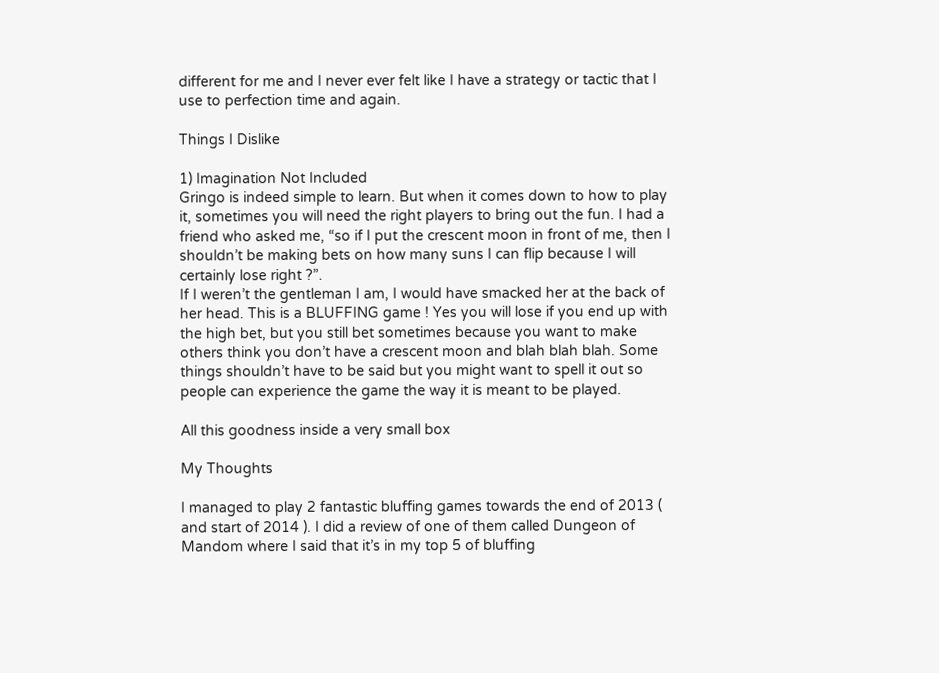different for me and I never ever felt like I have a strategy or tactic that I use to perfection time and again.

Things I Dislike

1) Imagination Not Included
Gringo is indeed simple to learn. But when it comes down to how to play it, sometimes you will need the right players to bring out the fun. I had a friend who asked me, “so if I put the crescent moon in front of me, then I shouldn’t be making bets on how many suns I can flip because I will certainly lose right ?”.
If I weren’t the gentleman I am, I would have smacked her at the back of her head. This is a BLUFFING game ! Yes you will lose if you end up with the high bet, but you still bet sometimes because you want to make others think you don’t have a crescent moon and blah blah blah. Some things shouldn’t have to be said but you might want to spell it out so people can experience the game the way it is meant to be played.

All this goodness inside a very small box

My Thoughts

I managed to play 2 fantastic bluffing games towards the end of 2013 ( and start of 2014 ). I did a review of one of them called Dungeon of Mandom where I said that it’s in my top 5 of bluffing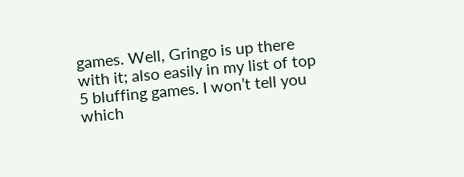games. Well, Gringo is up there with it; also easily in my list of top 5 bluffing games. I won’t tell you which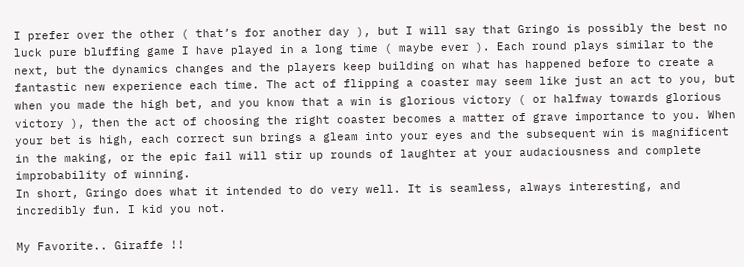I prefer over the other ( that’s for another day ), but I will say that Gringo is possibly the best no luck pure bluffing game I have played in a long time ( maybe ever ). Each round plays similar to the next, but the dynamics changes and the players keep building on what has happened before to create a fantastic new experience each time. The act of flipping a coaster may seem like just an act to you, but when you made the high bet, and you know that a win is glorious victory ( or halfway towards glorious victory ), then the act of choosing the right coaster becomes a matter of grave importance to you. When your bet is high, each correct sun brings a gleam into your eyes and the subsequent win is magnificent in the making, or the epic fail will stir up rounds of laughter at your audaciousness and complete improbability of winning.
In short, Gringo does what it intended to do very well. It is seamless, always interesting, and incredibly fun. I kid you not.

My Favorite.. Giraffe !!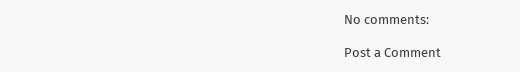No comments:

Post a Comment